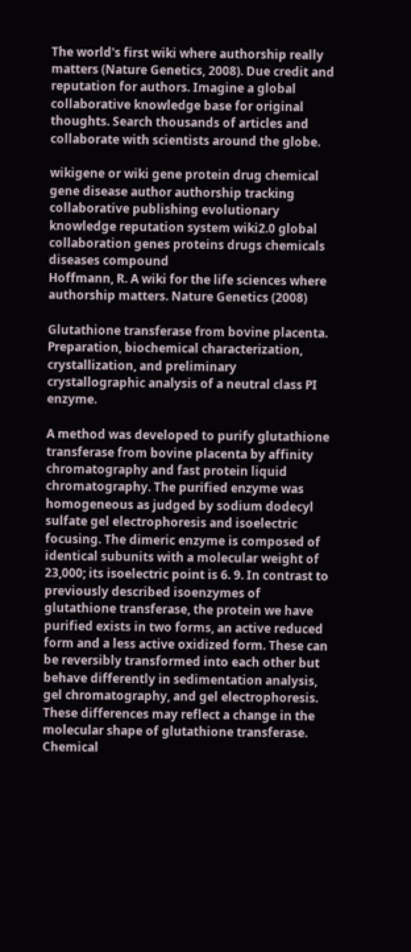The world's first wiki where authorship really matters (Nature Genetics, 2008). Due credit and reputation for authors. Imagine a global collaborative knowledge base for original thoughts. Search thousands of articles and collaborate with scientists around the globe.

wikigene or wiki gene protein drug chemical gene disease author authorship tracking collaborative publishing evolutionary knowledge reputation system wiki2.0 global collaboration genes proteins drugs chemicals diseases compound
Hoffmann, R. A wiki for the life sciences where authorship matters. Nature Genetics (2008)

Glutathione transferase from bovine placenta. Preparation, biochemical characterization, crystallization, and preliminary crystallographic analysis of a neutral class PI enzyme.

A method was developed to purify glutathione transferase from bovine placenta by affinity chromatography and fast protein liquid chromatography. The purified enzyme was homogeneous as judged by sodium dodecyl sulfate gel electrophoresis and isoelectric focusing. The dimeric enzyme is composed of identical subunits with a molecular weight of 23,000; its isoelectric point is 6. 9. In contrast to previously described isoenzymes of glutathione transferase, the protein we have purified exists in two forms, an active reduced form and a less active oxidized form. These can be reversibly transformed into each other but behave differently in sedimentation analysis, gel chromatography, and gel electrophoresis. These differences may reflect a change in the molecular shape of glutathione transferase. Chemical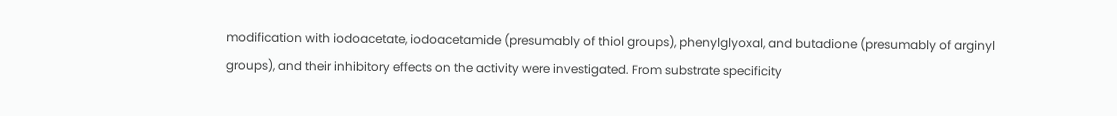modification with iodoacetate, iodoacetamide (presumably of thiol groups), phenylglyoxal, and butadione (presumably of arginyl groups), and their inhibitory effects on the activity were investigated. From substrate specificity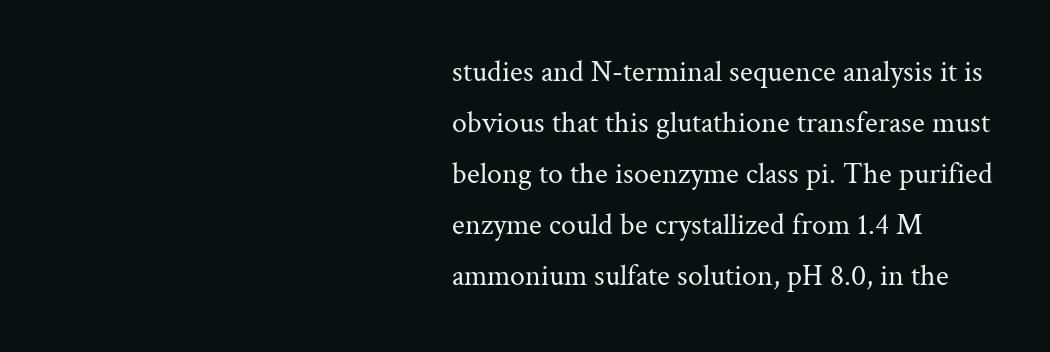studies and N-terminal sequence analysis it is obvious that this glutathione transferase must belong to the isoenzyme class pi. The purified enzyme could be crystallized from 1.4 M ammonium sulfate solution, pH 8.0, in the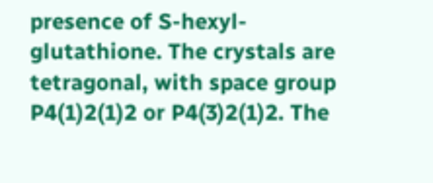presence of S-hexyl-glutathione. The crystals are tetragonal, with space group P4(1)2(1)2 or P4(3)2(1)2. The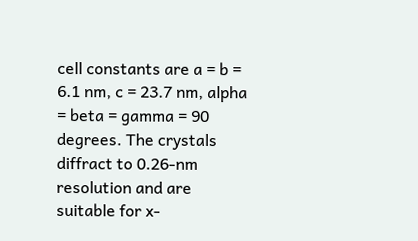cell constants are a = b = 6.1 nm, c = 23.7 nm, alpha = beta = gamma = 90 degrees. The crystals diffract to 0.26-nm resolution and are suitable for x-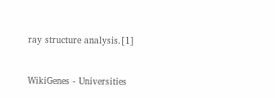ray structure analysis.[1]


WikiGenes - Universities